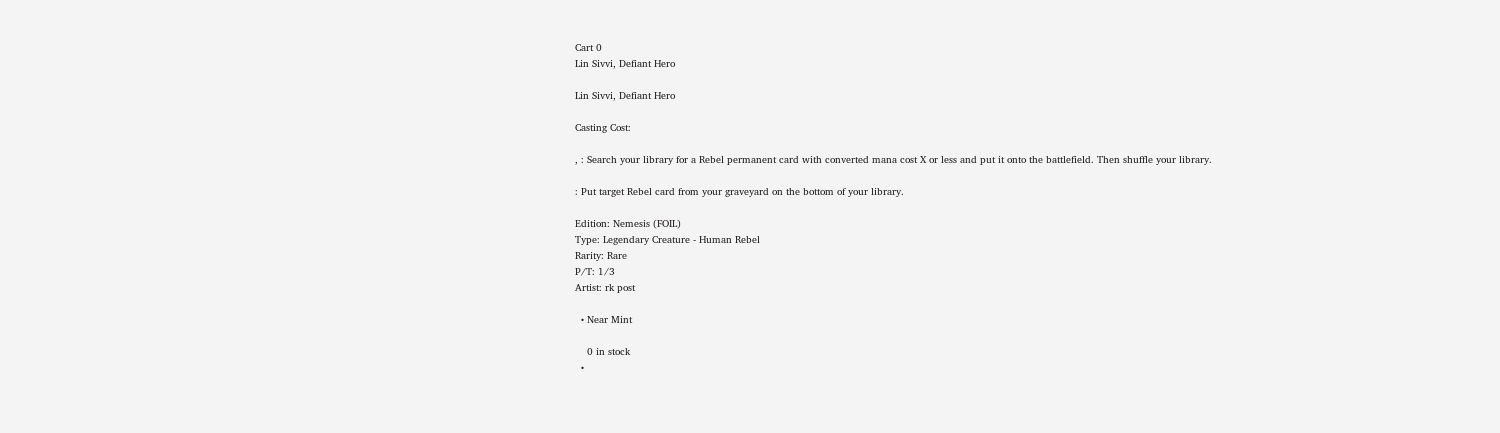Cart 0
Lin Sivvi, Defiant Hero

Lin Sivvi, Defiant Hero

Casting Cost:

, : Search your library for a Rebel permanent card with converted mana cost X or less and put it onto the battlefield. Then shuffle your library.

: Put target Rebel card from your graveyard on the bottom of your library.

Edition: Nemesis (FOIL)
Type: Legendary Creature - Human Rebel
Rarity: Rare
P/T: 1/3
Artist: rk post

  • Near Mint

    0 in stock
  •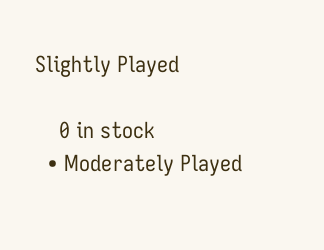Slightly Played

    0 in stock
  • Moderately Played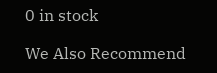0 in stock

We Also Recommend